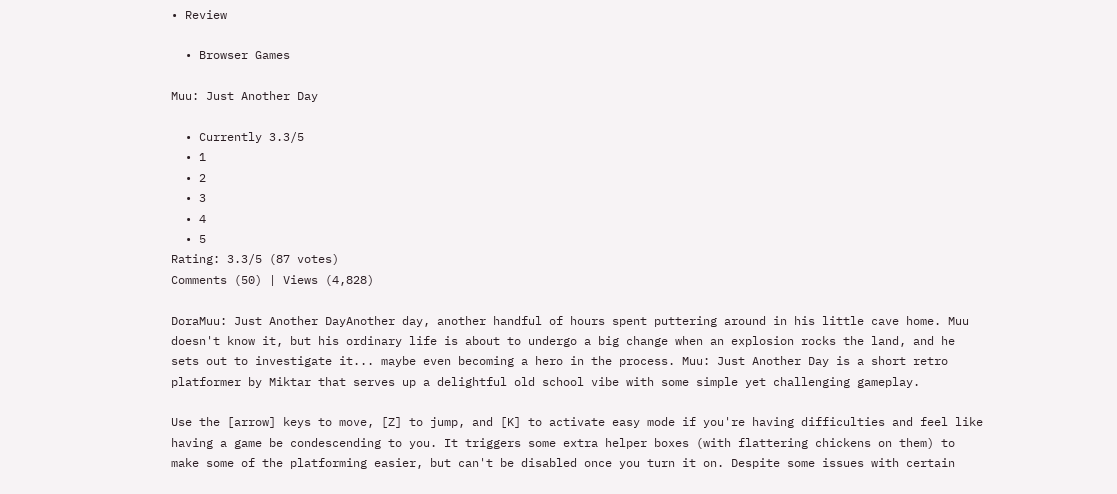• Review

  • Browser Games

Muu: Just Another Day

  • Currently 3.3/5
  • 1
  • 2
  • 3
  • 4
  • 5
Rating: 3.3/5 (87 votes)
Comments (50) | Views (4,828)

DoraMuu: Just Another DayAnother day, another handful of hours spent puttering around in his little cave home. Muu doesn't know it, but his ordinary life is about to undergo a big change when an explosion rocks the land, and he sets out to investigate it... maybe even becoming a hero in the process. Muu: Just Another Day is a short retro platformer by Miktar that serves up a delightful old school vibe with some simple yet challenging gameplay.

Use the [arrow] keys to move, [Z] to jump, and [K] to activate easy mode if you're having difficulties and feel like having a game be condescending to you. It triggers some extra helper boxes (with flattering chickens on them) to make some of the platforming easier, but can't be disabled once you turn it on. Despite some issues with certain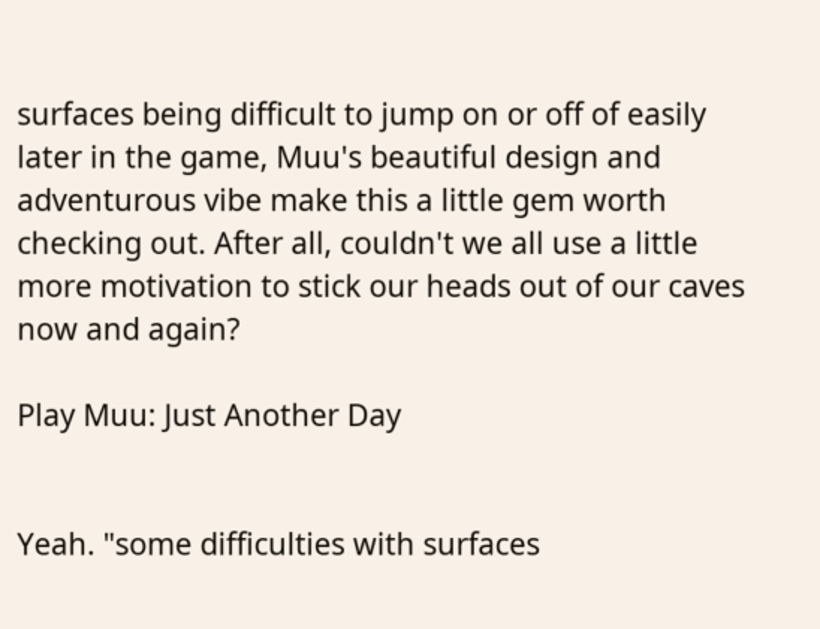surfaces being difficult to jump on or off of easily later in the game, Muu's beautiful design and adventurous vibe make this a little gem worth checking out. After all, couldn't we all use a little more motivation to stick our heads out of our caves now and again?

Play Muu: Just Another Day


Yeah. "some difficulties with surfaces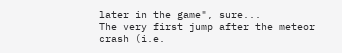later in the game", sure...
The very first jump after the meteor crash (i.e.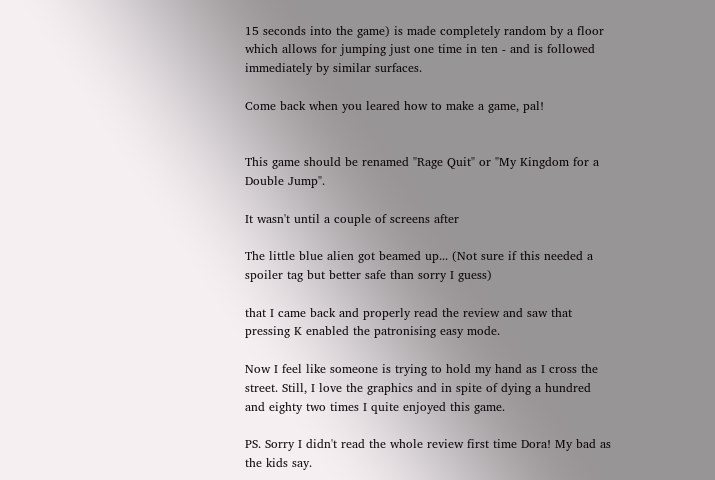15 seconds into the game) is made completely random by a floor which allows for jumping just one time in ten - and is followed immediately by similar surfaces.

Come back when you leared how to make a game, pal!


This game should be renamed "Rage Quit" or "My Kingdom for a Double Jump".

It wasn't until a couple of screens after

The little blue alien got beamed up... (Not sure if this needed a spoiler tag but better safe than sorry I guess)

that I came back and properly read the review and saw that pressing K enabled the patronising easy mode.

Now I feel like someone is trying to hold my hand as I cross the street. Still, I love the graphics and in spite of dying a hundred and eighty two times I quite enjoyed this game.

PS. Sorry I didn't read the whole review first time Dora! My bad as the kids say.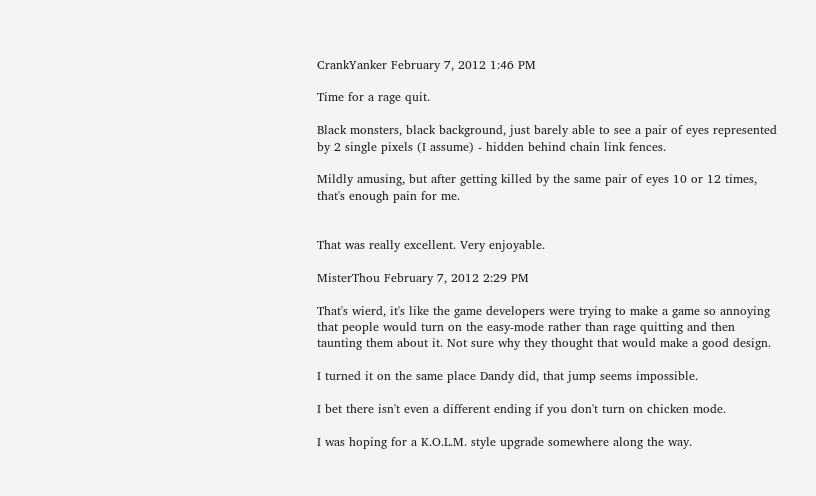CrankYanker February 7, 2012 1:46 PM

Time for a rage quit.

Black monsters, black background, just barely able to see a pair of eyes represented by 2 single pixels (I assume) - hidden behind chain link fences.

Mildly amusing, but after getting killed by the same pair of eyes 10 or 12 times, that's enough pain for me.


That was really excellent. Very enjoyable.

MisterThou February 7, 2012 2:29 PM

That's wierd, it's like the game developers were trying to make a game so annoying that people would turn on the easy-mode rather than rage quitting and then taunting them about it. Not sure why they thought that would make a good design.

I turned it on the same place Dandy did, that jump seems impossible.

I bet there isn't even a different ending if you don't turn on chicken mode.

I was hoping for a K.O.L.M. style upgrade somewhere along the way.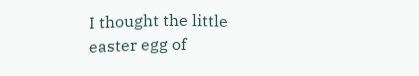I thought the little easter egg of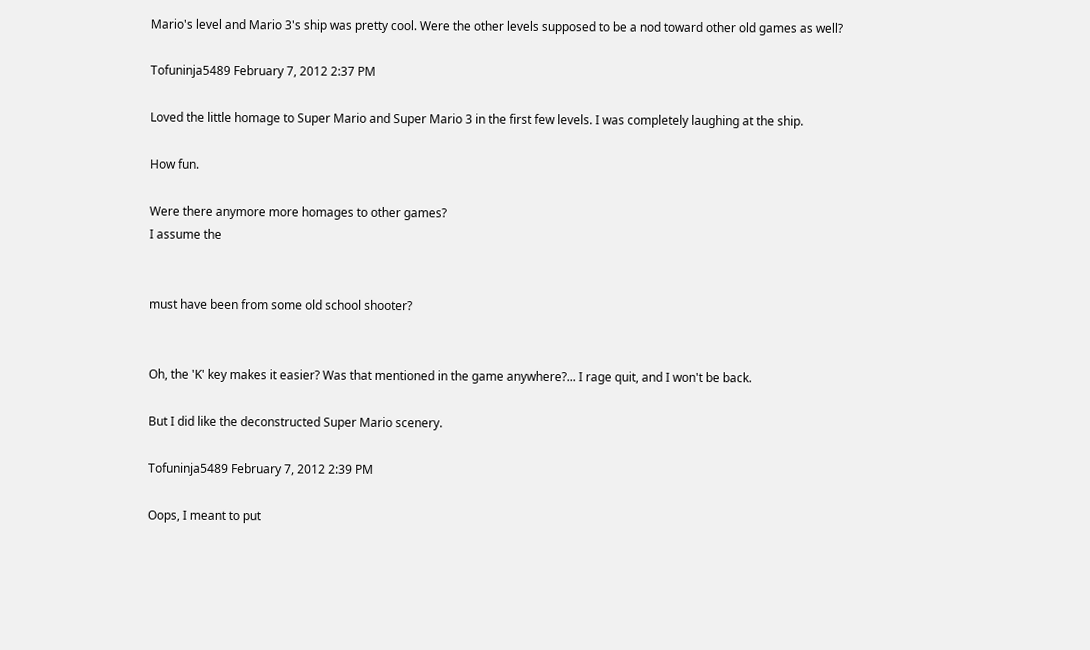Mario's level and Mario 3's ship was pretty cool. Were the other levels supposed to be a nod toward other old games as well?

Tofuninja5489 February 7, 2012 2:37 PM

Loved the little homage to Super Mario and Super Mario 3 in the first few levels. I was completely laughing at the ship.

How fun.

Were there anymore more homages to other games?
I assume the


must have been from some old school shooter?


Oh, the 'K' key makes it easier? Was that mentioned in the game anywhere?... I rage quit, and I won't be back.

But I did like the deconstructed Super Mario scenery.

Tofuninja5489 February 7, 2012 2:39 PM

Oops, I meant to put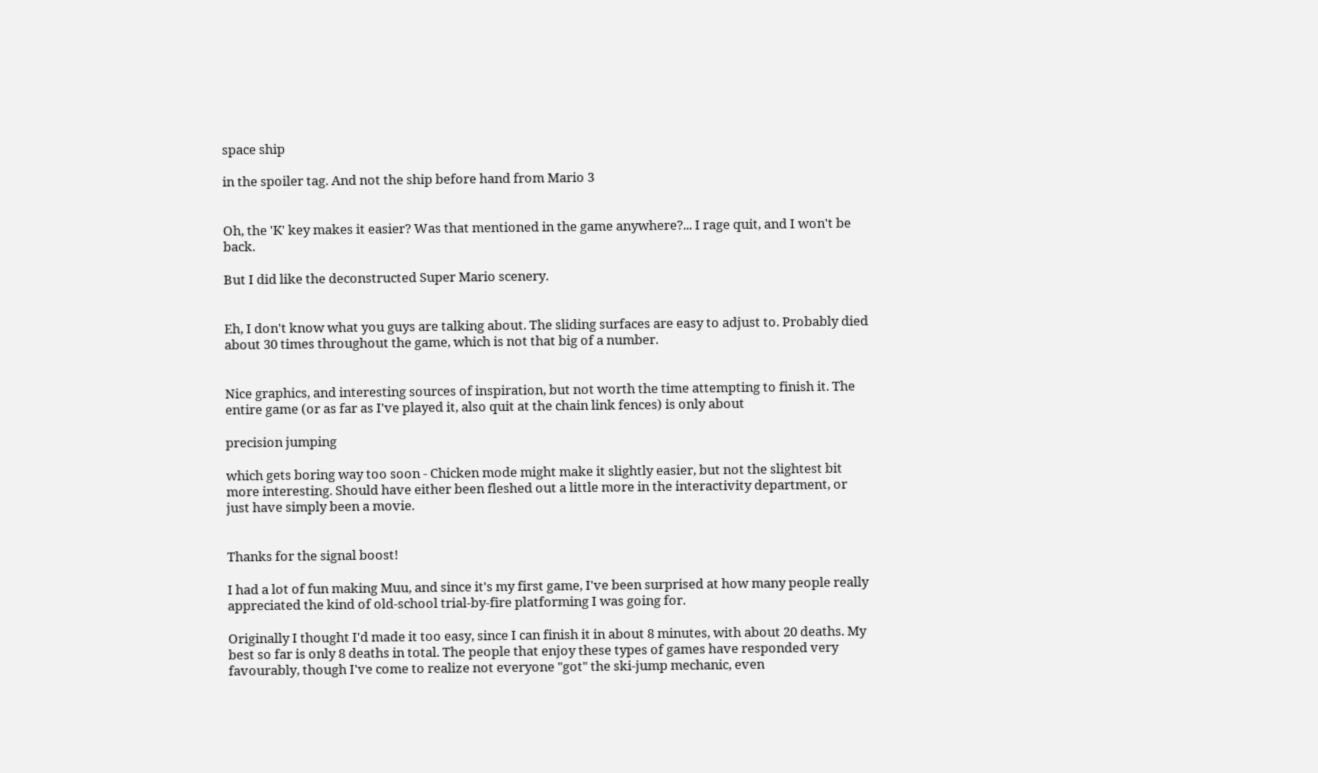space ship

in the spoiler tag. And not the ship before hand from Mario 3


Oh, the 'K' key makes it easier? Was that mentioned in the game anywhere?... I rage quit, and I won't be back.

But I did like the deconstructed Super Mario scenery.


Eh, I don't know what you guys are talking about. The sliding surfaces are easy to adjust to. Probably died about 30 times throughout the game, which is not that big of a number.


Nice graphics, and interesting sources of inspiration, but not worth the time attempting to finish it. The entire game (or as far as I've played it, also quit at the chain link fences) is only about

precision jumping

which gets boring way too soon - Chicken mode might make it slightly easier, but not the slightest bit more interesting. Should have either been fleshed out a little more in the interactivity department, or just have simply been a movie.


Thanks for the signal boost!

I had a lot of fun making Muu, and since it's my first game, I've been surprised at how many people really appreciated the kind of old-school trial-by-fire platforming I was going for.

Originally I thought I'd made it too easy, since I can finish it in about 8 minutes, with about 20 deaths. My best so far is only 8 deaths in total. The people that enjoy these types of games have responded very favourably, though I've come to realize not everyone "got" the ski-jump mechanic, even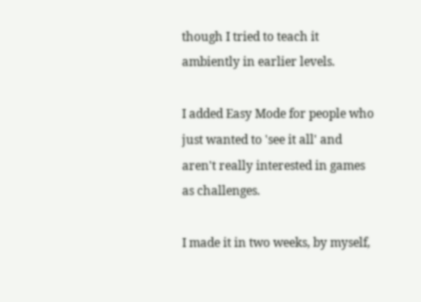though I tried to teach it ambiently in earlier levels.

I added Easy Mode for people who just wanted to 'see it all' and aren't really interested in games as challenges.

I made it in two weeks, by myself,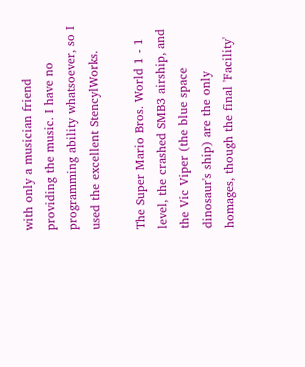with only a musician friend providing the music. I have no programming ability whatsoever, so I used the excellent StencylWorks.

The Super Mario Bros. World 1 - 1 level, the crashed SMB3 airship, and the Vic Viper (the blue space dinosaur's ship) are the only homages, though the final 'Facility'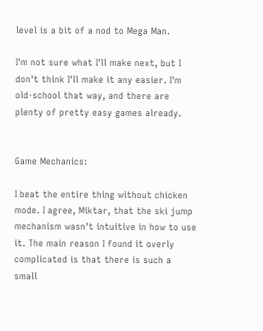level is a bit of a nod to Mega Man.

I'm not sure what I'll make next, but I don't think I'll make it any easier. I'm old-school that way, and there are plenty of pretty easy games already.


Game Mechanics:

I beat the entire thing without chicken mode. I agree, Miktar, that the ski jump mechanism wasn't intuitive in how to use it. The main reason I found it overly complicated is that there is such a small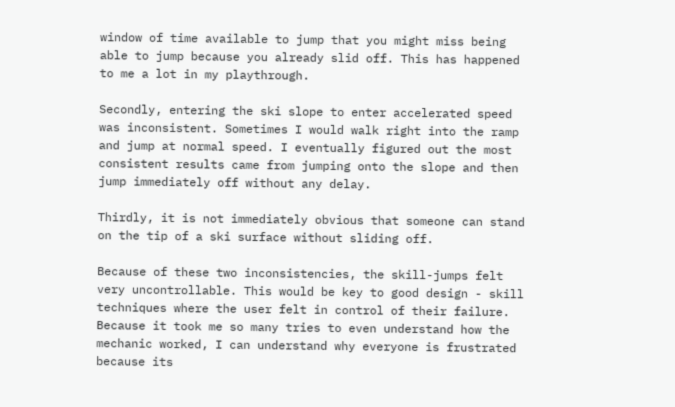window of time available to jump that you might miss being able to jump because you already slid off. This has happened to me a lot in my playthrough.

Secondly, entering the ski slope to enter accelerated speed was inconsistent. Sometimes I would walk right into the ramp and jump at normal speed. I eventually figured out the most consistent results came from jumping onto the slope and then jump immediately off without any delay.

Thirdly, it is not immediately obvious that someone can stand on the tip of a ski surface without sliding off.

Because of these two inconsistencies, the skill-jumps felt very uncontrollable. This would be key to good design - skill techniques where the user felt in control of their failure. Because it took me so many tries to even understand how the mechanic worked, I can understand why everyone is frustrated because its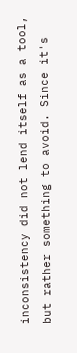inconsistency did not lend itself as a tool, but rather something to avoid. Since it's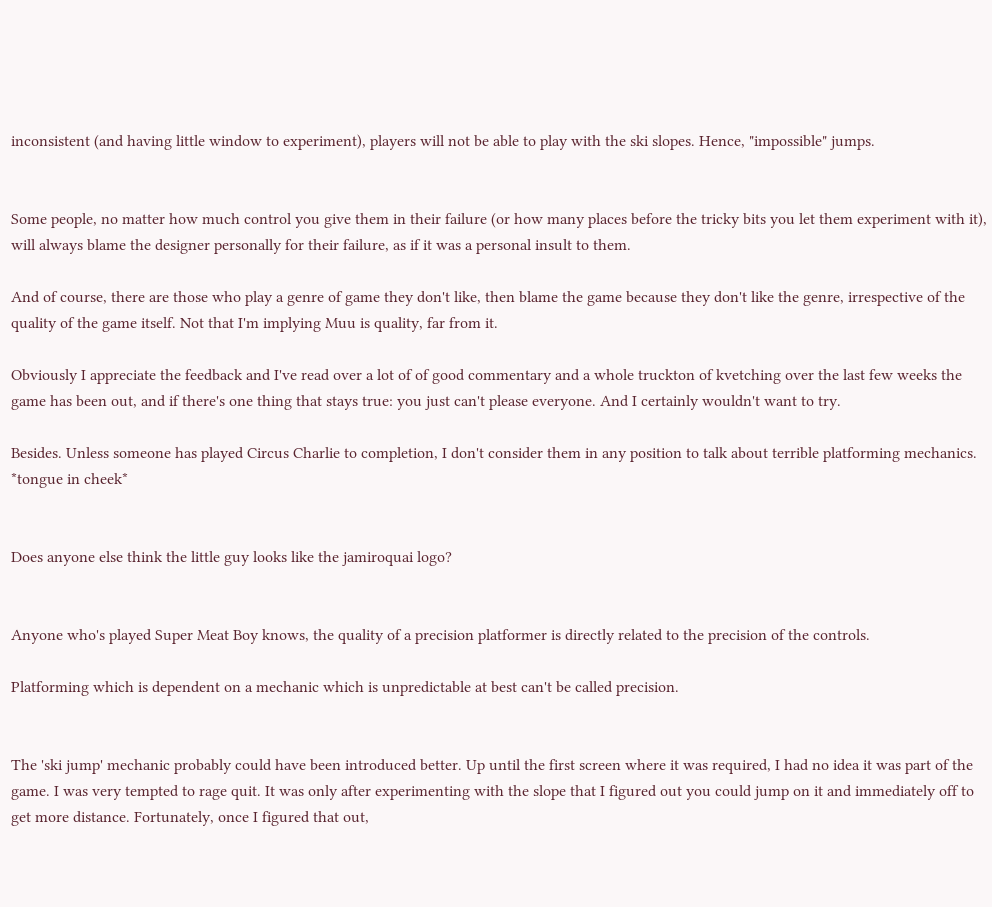inconsistent (and having little window to experiment), players will not be able to play with the ski slopes. Hence, "impossible" jumps.


Some people, no matter how much control you give them in their failure (or how many places before the tricky bits you let them experiment with it), will always blame the designer personally for their failure, as if it was a personal insult to them.

And of course, there are those who play a genre of game they don't like, then blame the game because they don't like the genre, irrespective of the quality of the game itself. Not that I'm implying Muu is quality, far from it.

Obviously I appreciate the feedback and I've read over a lot of of good commentary and a whole truckton of kvetching over the last few weeks the game has been out, and if there's one thing that stays true: you just can't please everyone. And I certainly wouldn't want to try.

Besides. Unless someone has played Circus Charlie to completion, I don't consider them in any position to talk about terrible platforming mechanics. *tongue in cheek*


Does anyone else think the little guy looks like the jamiroquai logo?


Anyone who's played Super Meat Boy knows, the quality of a precision platformer is directly related to the precision of the controls.

Platforming which is dependent on a mechanic which is unpredictable at best can't be called precision.


The 'ski jump' mechanic probably could have been introduced better. Up until the first screen where it was required, I had no idea it was part of the game. I was very tempted to rage quit. It was only after experimenting with the slope that I figured out you could jump on it and immediately off to get more distance. Fortunately, once I figured that out,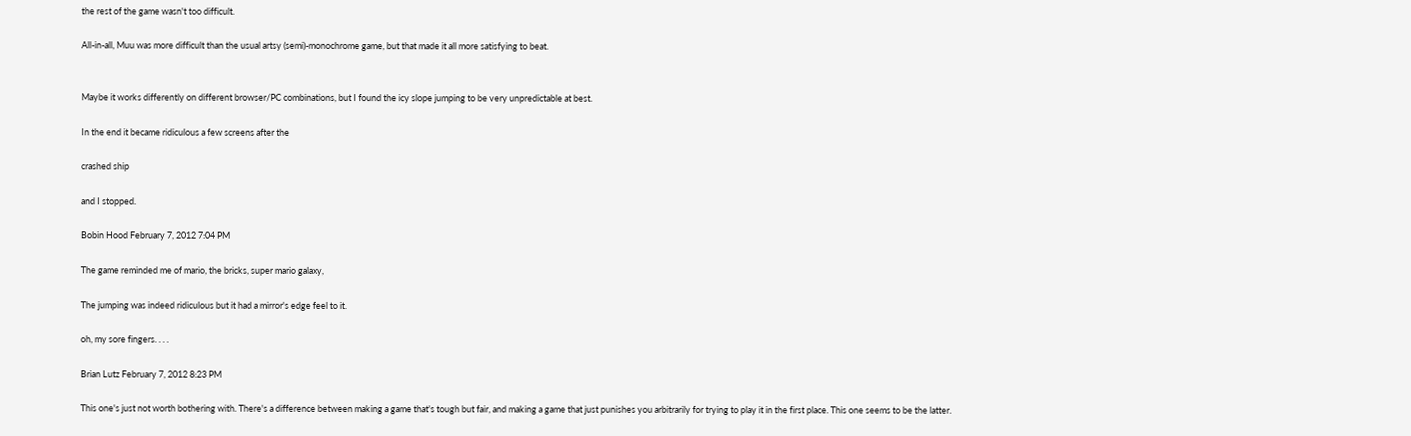the rest of the game wasn't too difficult.

All-in-all, Muu was more difficult than the usual artsy (semi)-monochrome game, but that made it all more satisfying to beat.


Maybe it works differently on different browser/PC combinations, but I found the icy slope jumping to be very unpredictable at best.

In the end it became ridiculous a few screens after the

crashed ship

and I stopped.

Bobin Hood February 7, 2012 7:04 PM

The game reminded me of mario, the bricks, super mario galaxy,

The jumping was indeed ridiculous but it had a mirror's edge feel to it.

oh, my sore fingers. . . .

Brian Lutz February 7, 2012 8:23 PM

This one's just not worth bothering with. There's a difference between making a game that's tough but fair, and making a game that just punishes you arbitrarily for trying to play it in the first place. This one seems to be the latter.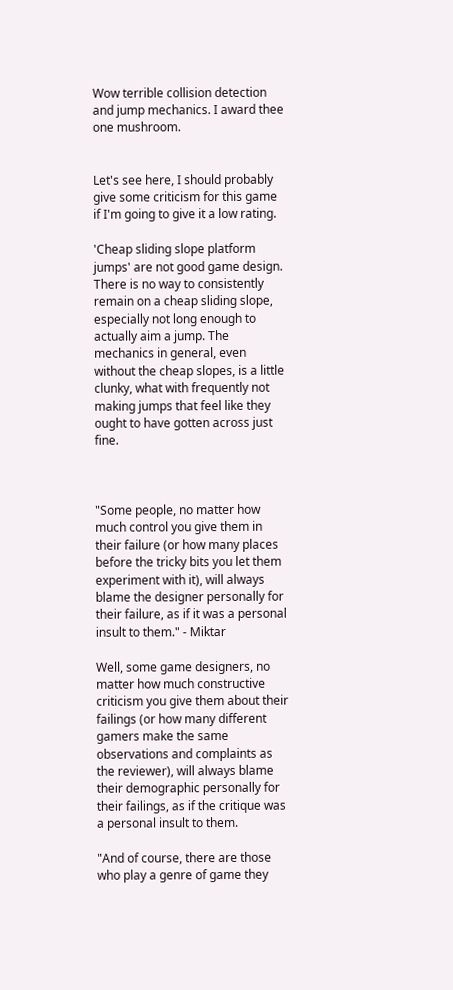Wow terrible collision detection and jump mechanics. I award thee one mushroom.


Let's see here, I should probably give some criticism for this game if I'm going to give it a low rating.

'Cheap sliding slope platform jumps' are not good game design. There is no way to consistently remain on a cheap sliding slope, especially not long enough to actually aim a jump. The mechanics in general, even without the cheap slopes, is a little clunky, what with frequently not making jumps that feel like they ought to have gotten across just fine.



"Some people, no matter how much control you give them in their failure (or how many places before the tricky bits you let them experiment with it), will always blame the designer personally for their failure, as if it was a personal insult to them." - Miktar

Well, some game designers, no matter how much constructive criticism you give them about their failings (or how many different gamers make the same observations and complaints as the reviewer), will always blame their demographic personally for their failings, as if the critique was a personal insult to them.

"And of course, there are those who play a genre of game they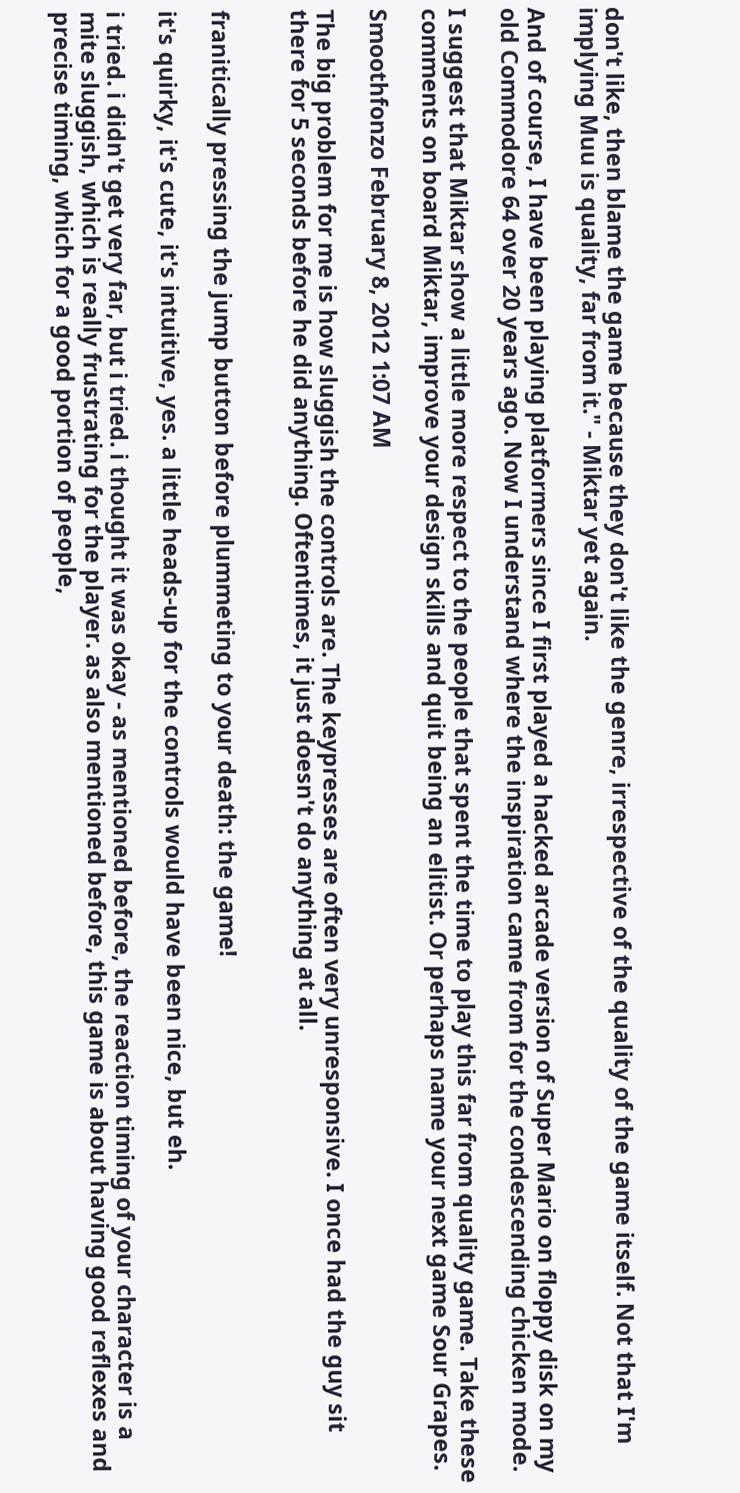don't like, then blame the game because they don't like the genre, irrespective of the quality of the game itself. Not that I'm implying Muu is quality, far from it." - Miktar yet again.

And of course, I have been playing platformers since I first played a hacked arcade version of Super Mario on floppy disk on my old Commodore 64 over 20 years ago. Now I understand where the inspiration came from for the condescending chicken mode.

I suggest that Miktar show a little more respect to the people that spent the time to play this far from quality game. Take these comments on board Miktar, improve your design skills and quit being an elitist. Or perhaps name your next game Sour Grapes.

Smoothfonzo February 8, 2012 1:07 AM

The big problem for me is how sluggish the controls are. The keypresses are often very unresponsive. I once had the guy sit there for 5 seconds before he did anything. Oftentimes, it just doesn't do anything at all.


franitically pressing the jump button before plummeting to your death: the game!

it's quirky, it's cute, it's intuitive, yes. a little heads-up for the controls would have been nice, but eh.

i tried. i didn't get very far, but i tried. i thought it was okay - as mentioned before, the reaction timing of your character is a mite sluggish, which is really frustrating for the player. as also mentioned before, this game is about having good reflexes and precise timing, which for a good portion of people,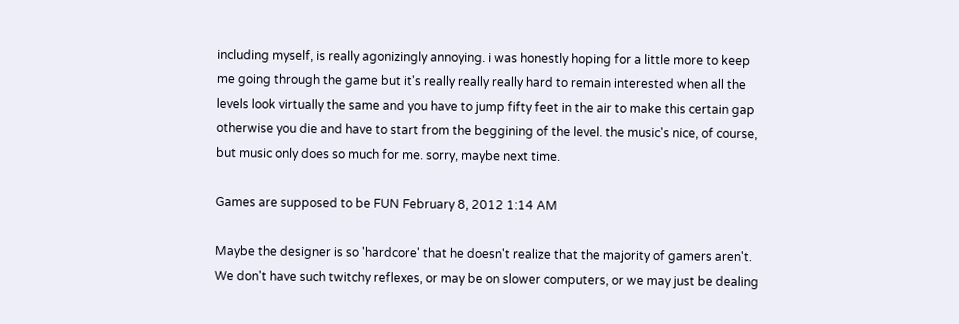including myself, is really agonizingly annoying. i was honestly hoping for a little more to keep me going through the game but it's really really really hard to remain interested when all the levels look virtually the same and you have to jump fifty feet in the air to make this certain gap otherwise you die and have to start from the beggining of the level. the music's nice, of course, but music only does so much for me. sorry, maybe next time.

Games are supposed to be FUN February 8, 2012 1:14 AM

Maybe the designer is so 'hardcore' that he doesn't realize that the majority of gamers aren't. We don't have such twitchy reflexes, or may be on slower computers, or we may just be dealing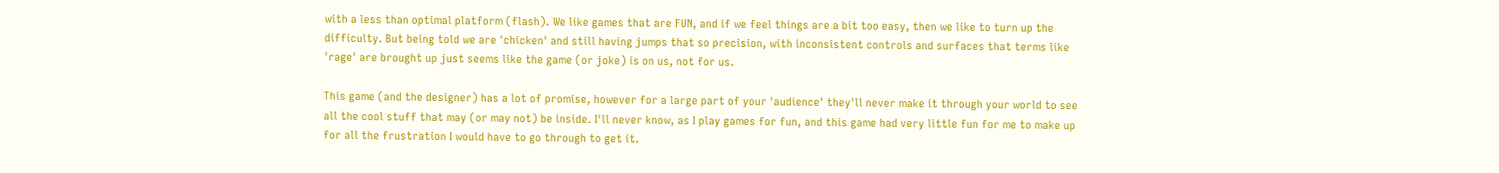with a less than optimal platform (flash). We like games that are FUN, and if we feel things are a bit too easy, then we like to turn up the difficulty. But being told we are 'chicken' and still having jumps that so precision, with inconsistent controls and surfaces that terms like 'rage' are brought up just seems like the game (or joke) is on us, not for us.

This game (and the designer) has a lot of promise, however for a large part of your 'audience' they'll never make it through your world to see all the cool stuff that may (or may not) be inside. I'll never know, as I play games for fun, and this game had very little fun for me to make up for all the frustration I would have to go through to get it.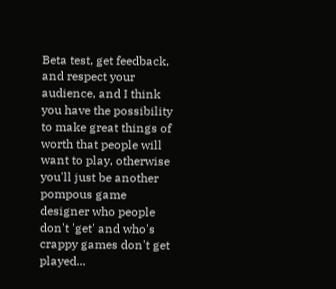Beta test, get feedback, and respect your audience, and I think you have the possibility to make great things of worth that people will want to play, otherwise you'll just be another pompous game designer who people don't 'get' and who's crappy games don't get played...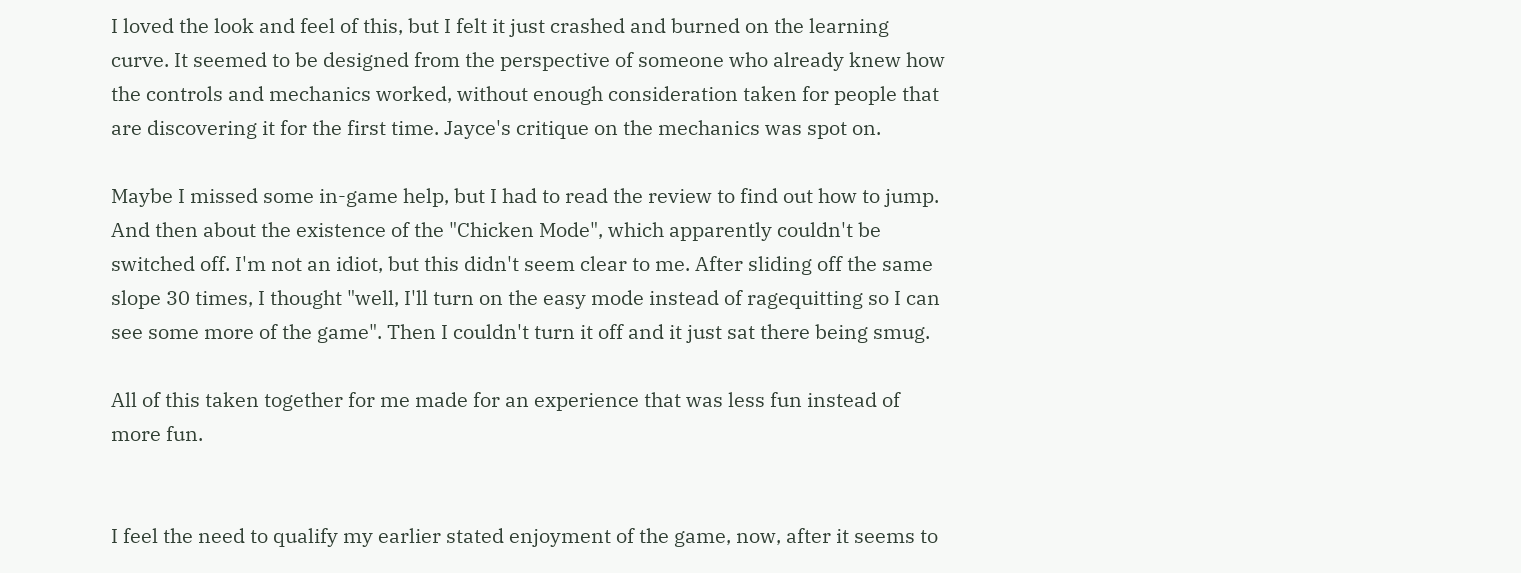I loved the look and feel of this, but I felt it just crashed and burned on the learning curve. It seemed to be designed from the perspective of someone who already knew how the controls and mechanics worked, without enough consideration taken for people that are discovering it for the first time. Jayce's critique on the mechanics was spot on.

Maybe I missed some in-game help, but I had to read the review to find out how to jump. And then about the existence of the "Chicken Mode", which apparently couldn't be switched off. I'm not an idiot, but this didn't seem clear to me. After sliding off the same slope 30 times, I thought "well, I'll turn on the easy mode instead of ragequitting so I can see some more of the game". Then I couldn't turn it off and it just sat there being smug.

All of this taken together for me made for an experience that was less fun instead of more fun.


I feel the need to qualify my earlier stated enjoyment of the game, now, after it seems to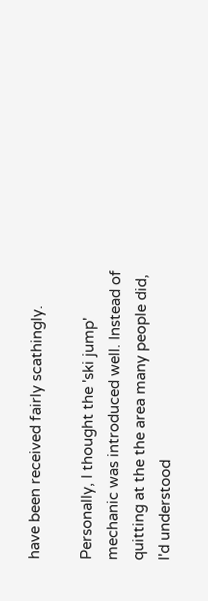have been received fairly scathingly.

Personally, I thought the 'ski jump' mechanic was introduced well. Instead of quitting at the the area many people did, I'd understood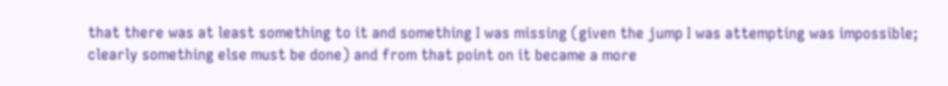that there was at least something to it and something I was missing (given the jump I was attempting was impossible; clearly something else must be done) and from that point on it became a more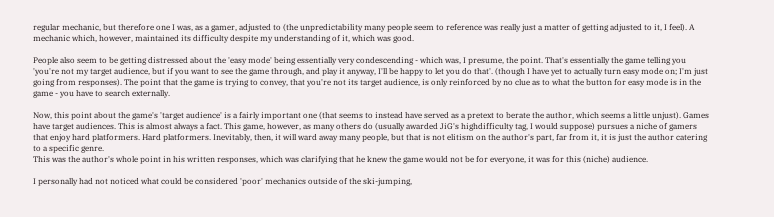regular mechanic, but therefore one I was, as a gamer, adjusted to (the unpredictability many people seem to reference was really just a matter of getting adjusted to it, I feel). A mechanic which, however, maintained its difficulty despite my understanding of it, which was good.

People also seem to be getting distressed about the 'easy mode' being essentially very condescending - which was, I presume, the point. That's essentially the game telling you 'you're not my target audience, but if you want to see the game through, and play it anyway, I'll be happy to let you do that'. (though I have yet to actually turn easy mode on; I'm just going from responses). The point that the game is trying to convey, that you're not its target audience, is only reinforced by no clue as to what the button for easy mode is in the game - you have to search externally.

Now, this point about the game's 'target audience' is a fairly important one (that seems to instead have served as a pretext to berate the author, which seems a little unjust). Games have target audiences. This is almost always a fact. This game, however, as many others do (usually awarded JiG's highdifficulty tag, I would suppose) pursues a niche of gamers that enjoy hard platformers. Hard platformers. Inevitably, then, it will ward away many people, but that is not elitism on the author's part, far from it, it is just the author catering to a specific genre.
This was the author's whole point in his written responses, which was clarifying that he knew the game would not be for everyone, it was for this (niche) audience.

I personally had not noticed what could be considered 'poor' mechanics outside of the ski-jumping,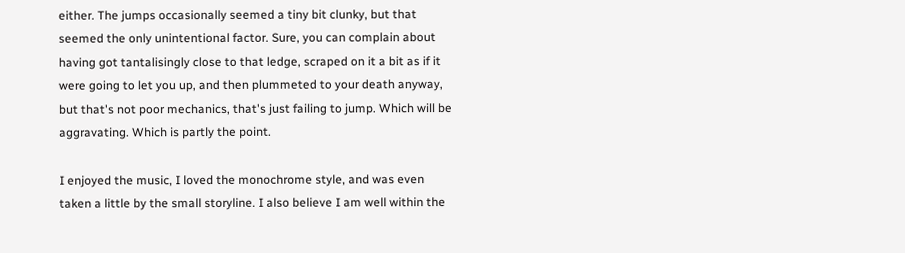either. The jumps occasionally seemed a tiny bit clunky, but that seemed the only unintentional factor. Sure, you can complain about having got tantalisingly close to that ledge, scraped on it a bit as if it were going to let you up, and then plummeted to your death anyway, but that's not poor mechanics, that's just failing to jump. Which will be aggravating. Which is partly the point.

I enjoyed the music, I loved the monochrome style, and was even taken a little by the small storyline. I also believe I am well within the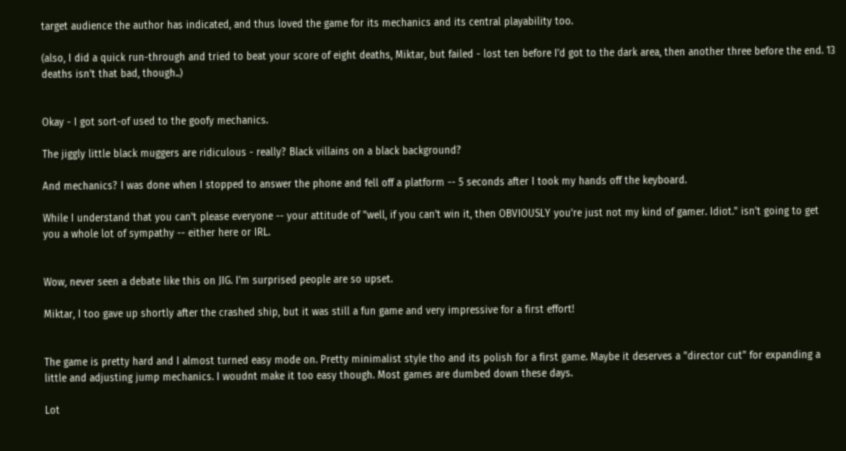target audience the author has indicated, and thus loved the game for its mechanics and its central playability too.

(also, I did a quick run-through and tried to beat your score of eight deaths, Miktar, but failed - lost ten before I'd got to the dark area, then another three before the end. 13 deaths isn't that bad, though..)


Okay - I got sort-of used to the goofy mechanics.

The jiggly little black muggers are ridiculous - really? Black villains on a black background?

And mechanics? I was done when I stopped to answer the phone and fell off a platform -- 5 seconds after I took my hands off the keyboard.

While I understand that you can't please everyone -- your attitude of "well, if you can't win it, then OBVIOUSLY you're just not my kind of gamer. Idiot." isn't going to get you a whole lot of sympathy -- either here or IRL.


Wow, never seen a debate like this on JIG. I'm surprised people are so upset.

Miktar, I too gave up shortly after the crashed ship, but it was still a fun game and very impressive for a first effort!


The game is pretty hard and I almost turned easy mode on. Pretty minimalist style tho and its polish for a first game. Maybe it deserves a "director cut" for expanding a little and adjusting jump mechanics. I woudnt make it too easy though. Most games are dumbed down these days.

Lot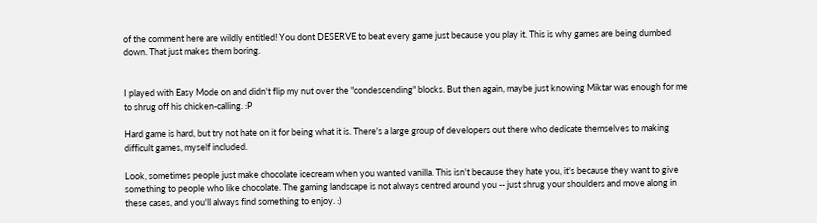of the comment here are wildly entitled! You dont DESERVE to beat every game just because you play it. This is why games are being dumbed down. That just makes them boring.


I played with Easy Mode on and didn't flip my nut over the "condescending" blocks. But then again, maybe just knowing Miktar was enough for me to shrug off his chicken-calling. :P

Hard game is hard, but try not hate on it for being what it is. There's a large group of developers out there who dedicate themselves to making difficult games, myself included.

Look, sometimes people just make chocolate icecream when you wanted vanilla. This isn't because they hate you, it's because they want to give something to people who like chocolate. The gaming landscape is not always centred around you -- just shrug your shoulders and move along in these cases, and you'll always find something to enjoy. :)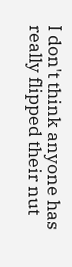I don't think anyone has really flipped their nut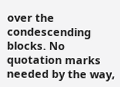over the condescending blocks. No quotation marks needed by the way,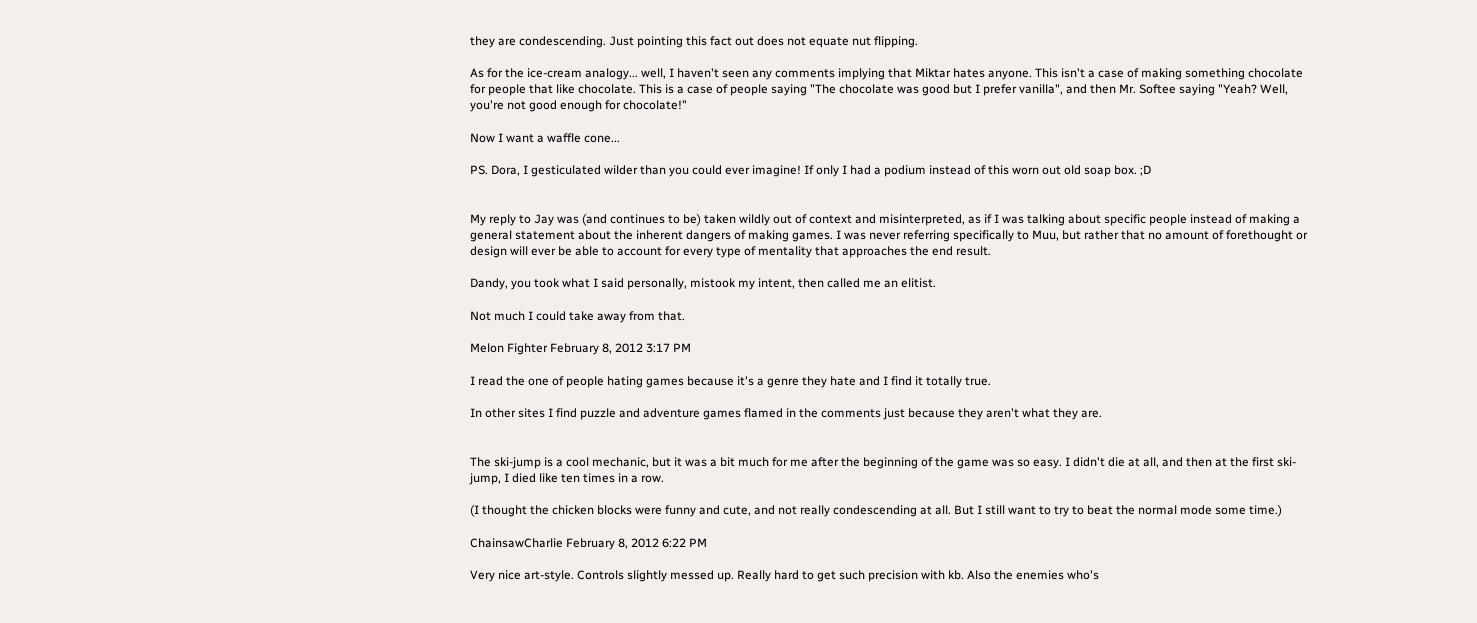they are condescending. Just pointing this fact out does not equate nut flipping.

As for the ice-cream analogy... well, I haven't seen any comments implying that Miktar hates anyone. This isn't a case of making something chocolate for people that like chocolate. This is a case of people saying "The chocolate was good but I prefer vanilla", and then Mr. Softee saying "Yeah? Well, you're not good enough for chocolate!"

Now I want a waffle cone...

PS. Dora, I gesticulated wilder than you could ever imagine! If only I had a podium instead of this worn out old soap box. ;D


My reply to Jay was (and continues to be) taken wildly out of context and misinterpreted, as if I was talking about specific people instead of making a general statement about the inherent dangers of making games. I was never referring specifically to Muu, but rather that no amount of forethought or design will ever be able to account for every type of mentality that approaches the end result.

Dandy, you took what I said personally, mistook my intent, then called me an elitist.

Not much I could take away from that.

Melon Fighter February 8, 2012 3:17 PM

I read the one of people hating games because it's a genre they hate and I find it totally true.

In other sites I find puzzle and adventure games flamed in the comments just because they aren't what they are.


The ski-jump is a cool mechanic, but it was a bit much for me after the beginning of the game was so easy. I didn't die at all, and then at the first ski-jump, I died like ten times in a row.

(I thought the chicken blocks were funny and cute, and not really condescending at all. But I still want to try to beat the normal mode some time.)

ChainsawCharlie February 8, 2012 6:22 PM

Very nice art-style. Controls slightly messed up. Really hard to get such precision with kb. Also the enemies who's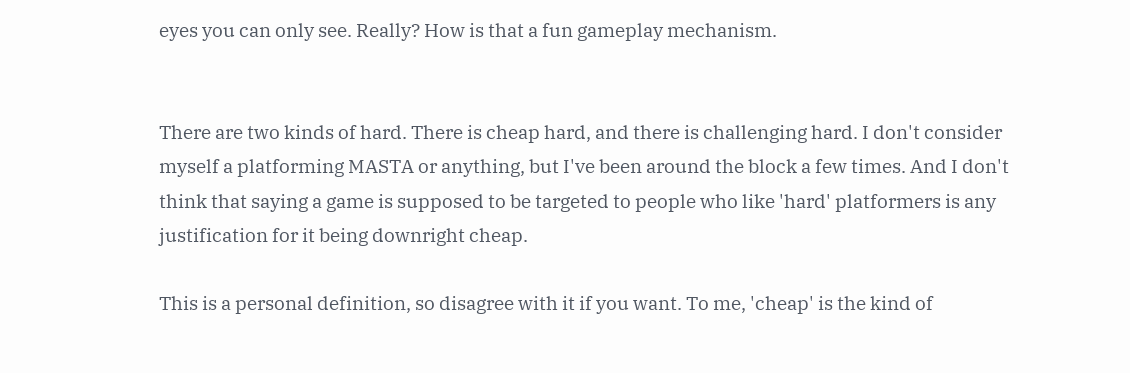eyes you can only see. Really? How is that a fun gameplay mechanism.


There are two kinds of hard. There is cheap hard, and there is challenging hard. I don't consider myself a platforming MASTA or anything, but I've been around the block a few times. And I don't think that saying a game is supposed to be targeted to people who like 'hard' platformers is any justification for it being downright cheap.

This is a personal definition, so disagree with it if you want. To me, 'cheap' is the kind of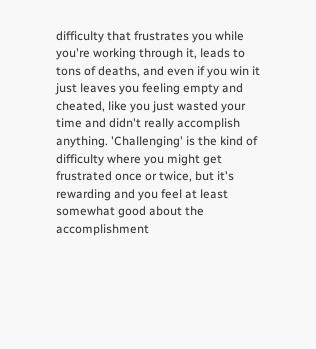difficulty that frustrates you while you're working through it, leads to tons of deaths, and even if you win it just leaves you feeling empty and cheated, like you just wasted your time and didn't really accomplish anything. 'Challenging' is the kind of difficulty where you might get frustrated once or twice, but it's rewarding and you feel at least somewhat good about the accomplishment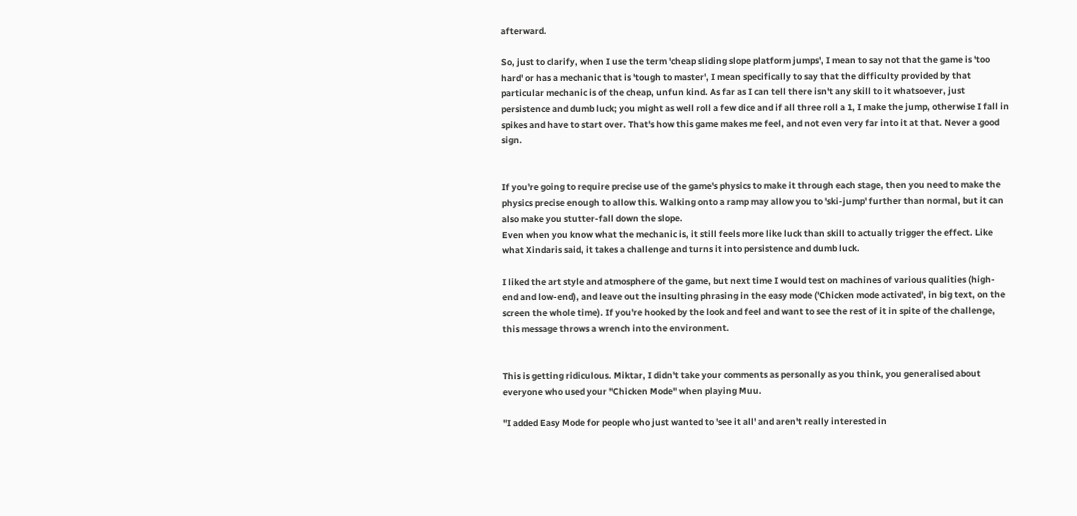afterward.

So, just to clarify, when I use the term 'cheap sliding slope platform jumps', I mean to say not that the game is 'too hard' or has a mechanic that is 'tough to master', I mean specifically to say that the difficulty provided by that particular mechanic is of the cheap, unfun kind. As far as I can tell there isn't any skill to it whatsoever, just persistence and dumb luck; you might as well roll a few dice and if all three roll a 1, I make the jump, otherwise I fall in spikes and have to start over. That's how this game makes me feel, and not even very far into it at that. Never a good sign.


If you're going to require precise use of the game's physics to make it through each stage, then you need to make the physics precise enough to allow this. Walking onto a ramp may allow you to 'ski-jump' further than normal, but it can also make you stutter-fall down the slope.
Even when you know what the mechanic is, it still feels more like luck than skill to actually trigger the effect. Like what Xindaris said, it takes a challenge and turns it into persistence and dumb luck.

I liked the art style and atmosphere of the game, but next time I would test on machines of various qualities (high-end and low-end), and leave out the insulting phrasing in the easy mode ('Chicken mode activated', in big text, on the screen the whole time). If you're hooked by the look and feel and want to see the rest of it in spite of the challenge, this message throws a wrench into the environment.


This is getting ridiculous. Miktar, I didn't take your comments as personally as you think, you generalised about everyone who used your "Chicken Mode" when playing Muu.

"I added Easy Mode for people who just wanted to 'see it all' and aren't really interested in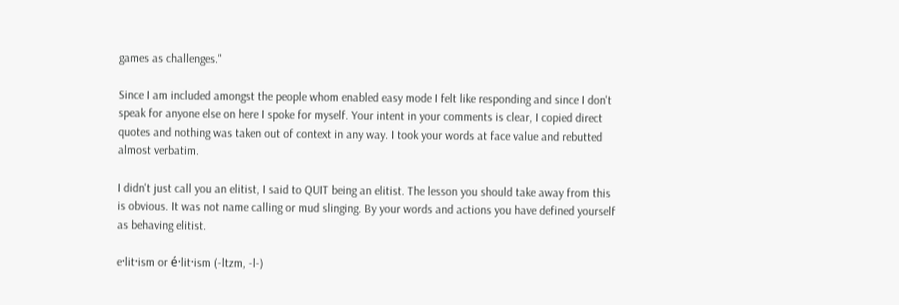games as challenges."

Since I am included amongst the people whom enabled easy mode I felt like responding and since I don't speak for anyone else on here I spoke for myself. Your intent in your comments is clear, I copied direct quotes and nothing was taken out of context in any way. I took your words at face value and rebutted almost verbatim.

I didn't just call you an elitist, I said to QUIT being an elitist. The lesson you should take away from this is obvious. It was not name calling or mud slinging. By your words and actions you have defined yourself as behaving elitist.

e·lit·ism or é·lit·ism (-ltzm, -l-)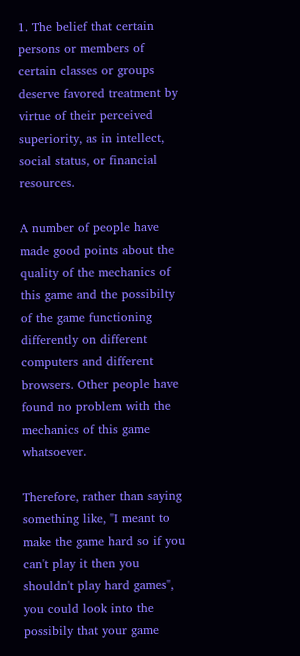1. The belief that certain persons or members of certain classes or groups deserve favored treatment by virtue of their perceived superiority, as in intellect, social status, or financial resources.

A number of people have made good points about the quality of the mechanics of this game and the possibilty of the game functioning differently on different computers and different browsers. Other people have found no problem with the mechanics of this game whatsoever.

Therefore, rather than saying something like, "I meant to make the game hard so if you can't play it then you shouldn't play hard games", you could look into the possibily that your game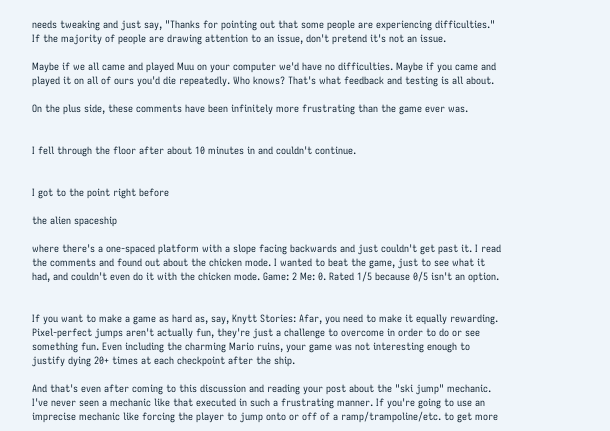needs tweaking and just say, "Thanks for pointing out that some people are experiencing difficulties." If the majority of people are drawing attention to an issue, don't pretend it's not an issue.

Maybe if we all came and played Muu on your computer we'd have no difficulties. Maybe if you came and played it on all of ours you'd die repeatedly. Who knows? That's what feedback and testing is all about.

On the plus side, these comments have been infinitely more frustrating than the game ever was.


I fell through the floor after about 10 minutes in and couldn't continue.


I got to the point right before

the alien spaceship

where there's a one-spaced platform with a slope facing backwards and just couldn't get past it. I read the comments and found out about the chicken mode. I wanted to beat the game, just to see what it had, and couldn't even do it with the chicken mode. Game: 2 Me: 0. Rated 1/5 because 0/5 isn't an option.


If you want to make a game as hard as, say, Knytt Stories: Afar, you need to make it equally rewarding. Pixel-perfect jumps aren't actually fun, they're just a challenge to overcome in order to do or see something fun. Even including the charming Mario ruins, your game was not interesting enough to justify dying 20+ times at each checkpoint after the ship.

And that's even after coming to this discussion and reading your post about the "ski jump" mechanic. I've never seen a mechanic like that executed in such a frustrating manner. If you're going to use an imprecise mechanic like forcing the player to jump onto or off of a ramp/trampoline/etc. to get more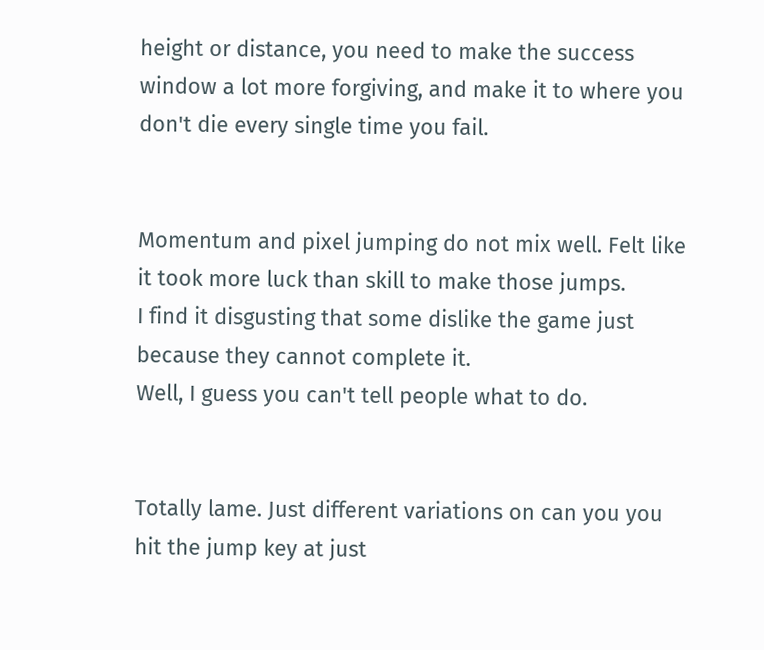height or distance, you need to make the success window a lot more forgiving, and make it to where you don't die every single time you fail.


Momentum and pixel jumping do not mix well. Felt like it took more luck than skill to make those jumps.
I find it disgusting that some dislike the game just because they cannot complete it.
Well, I guess you can't tell people what to do.


Totally lame. Just different variations on can you you hit the jump key at just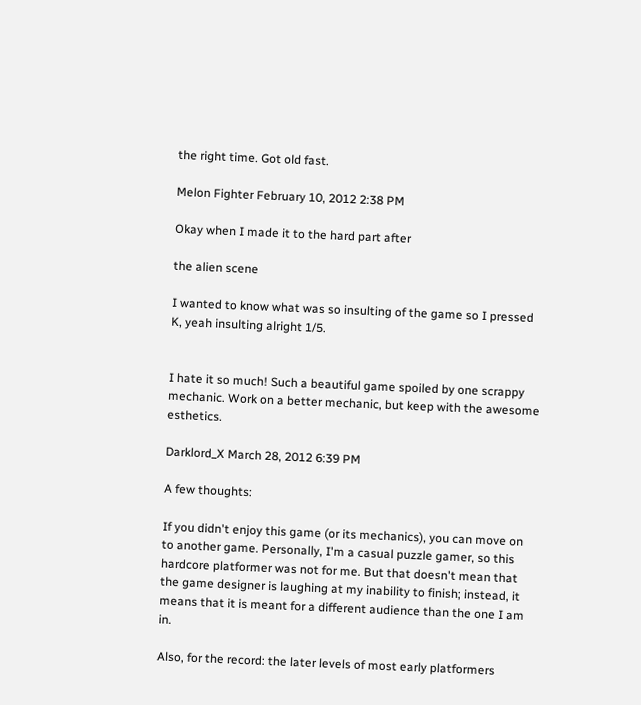the right time. Got old fast.

Melon Fighter February 10, 2012 2:38 PM

Okay when I made it to the hard part after

the alien scene

I wanted to know what was so insulting of the game so I pressed K, yeah insulting alright 1/5.


I hate it so much! Such a beautiful game spoiled by one scrappy mechanic. Work on a better mechanic, but keep with the awesome esthetics.

Darklord_X March 28, 2012 6:39 PM

A few thoughts:

If you didn't enjoy this game (or its mechanics), you can move on to another game. Personally, I'm a casual puzzle gamer, so this hardcore platformer was not for me. But that doesn't mean that the game designer is laughing at my inability to finish; instead, it means that it is meant for a different audience than the one I am in.

Also, for the record: the later levels of most early platformers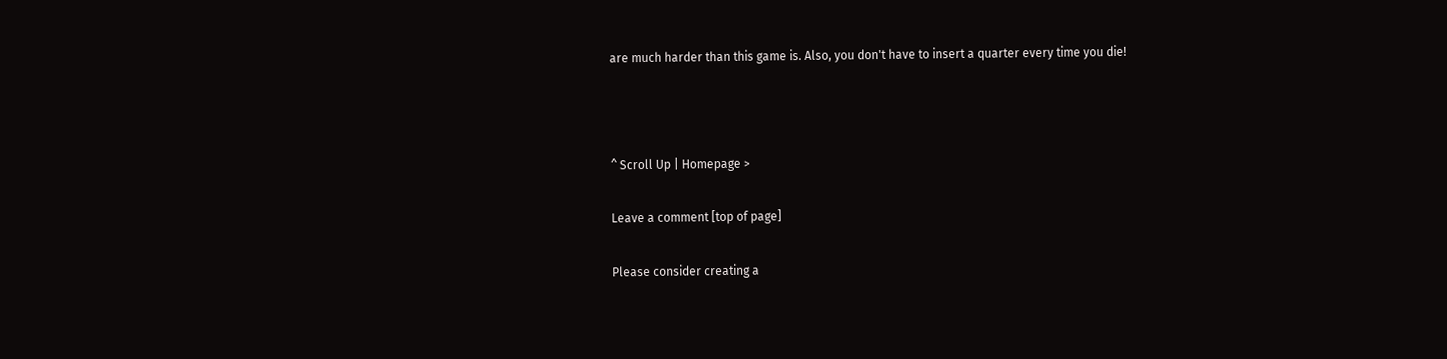are much harder than this game is. Also, you don't have to insert a quarter every time you die!



^ Scroll Up | Homepage >

Leave a comment [top of page]

Please consider creating a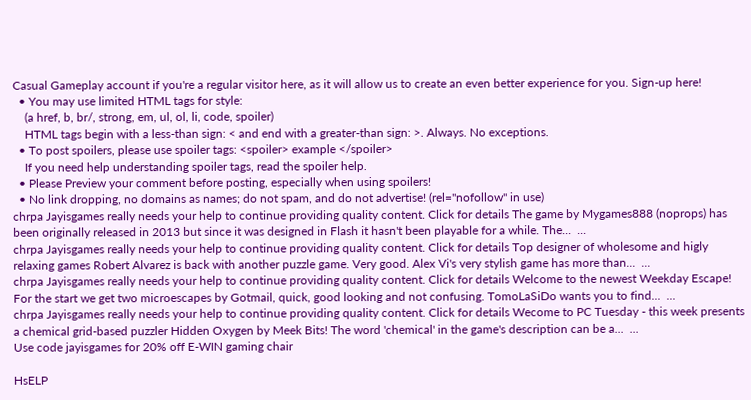Casual Gameplay account if you're a regular visitor here, as it will allow us to create an even better experience for you. Sign-up here!
  • You may use limited HTML tags for style:
    (a href, b, br/, strong, em, ul, ol, li, code, spoiler)
    HTML tags begin with a less-than sign: < and end with a greater-than sign: >. Always. No exceptions.
  • To post spoilers, please use spoiler tags: <spoiler> example </spoiler>
    If you need help understanding spoiler tags, read the spoiler help.
  • Please Preview your comment before posting, especially when using spoilers!
  • No link dropping, no domains as names; do not spam, and do not advertise! (rel="nofollow" in use)
chrpa Jayisgames really needs your help to continue providing quality content. Click for details The game by Mygames888 (noprops) has been originally released in 2013 but since it was designed in Flash it hasn't been playable for a while. The...  ...
chrpa Jayisgames really needs your help to continue providing quality content. Click for details Top designer of wholesome and higly relaxing games Robert Alvarez is back with another puzzle game. Very good. Alex Vi's very stylish game has more than...  ...
chrpa Jayisgames really needs your help to continue providing quality content. Click for details Welcome to the newest Weekday Escape! For the start we get two microescapes by Gotmail, quick, good looking and not confusing. TomoLaSiDo wants you to find...  ...
chrpa Jayisgames really needs your help to continue providing quality content. Click for details Wecome to PC Tuesday - this week presents a chemical grid-based puzzler Hidden Oxygen by Meek Bits! The word 'chemical' in the game's description can be a...  ...
Use code jayisgames for 20% off E-WIN gaming chair

HsELP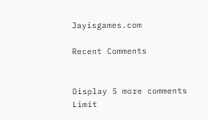Jayisgames.com

Recent Comments


Display 5 more comments
Limit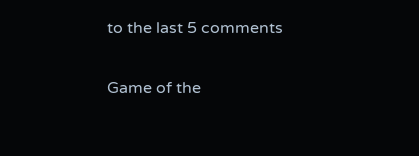to the last 5 comments

Game of the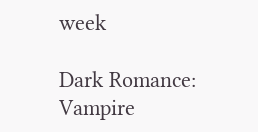week

Dark Romance: Vampire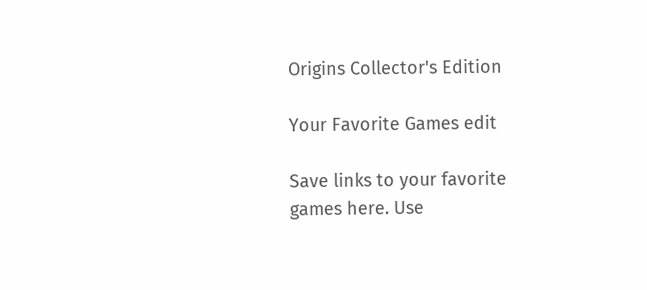Origins Collector's Edition

Your Favorite Games edit

Save links to your favorite games here. Use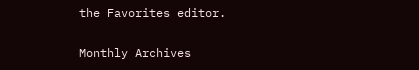the Favorites editor.

Monthly Archives